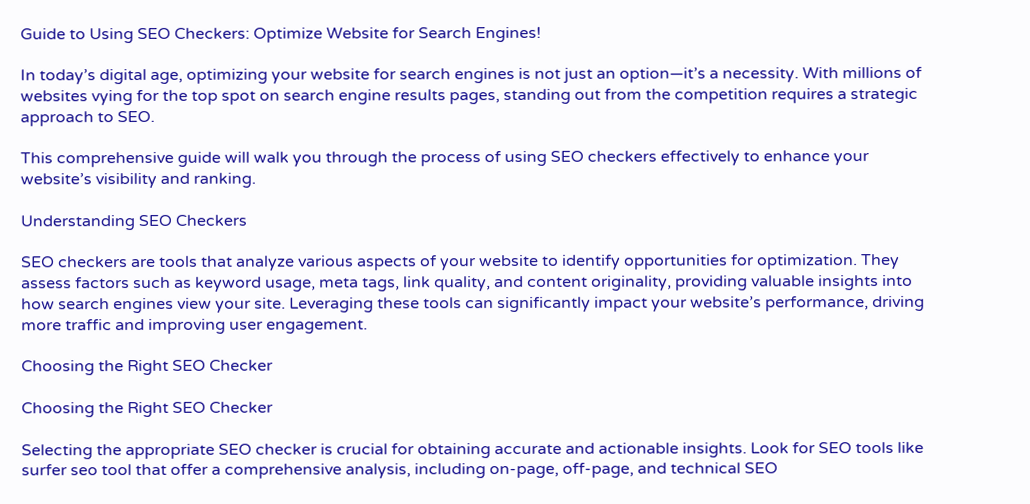Guide to Using SEO Checkers: Optimize Website for Search Engines!

In today’s digital age, optimizing your website for search engines is not just an option—it’s a necessity. With millions of websites vying for the top spot on search engine results pages, standing out from the competition requires a strategic approach to SEO.

This comprehensive guide will walk you through the process of using SEO checkers effectively to enhance your website’s visibility and ranking.

Understanding SEO Checkers

SEO checkers are tools that analyze various aspects of your website to identify opportunities for optimization. They assess factors such as keyword usage, meta tags, link quality, and content originality, providing valuable insights into how search engines view your site. Leveraging these tools can significantly impact your website’s performance, driving more traffic and improving user engagement.

Choosing the Right SEO Checker

Choosing the Right SEO Checker

Selecting the appropriate SEO checker is crucial for obtaining accurate and actionable insights. Look for SEO tools like surfer seo tool that offer a comprehensive analysis, including on-page, off-page, and technical SEO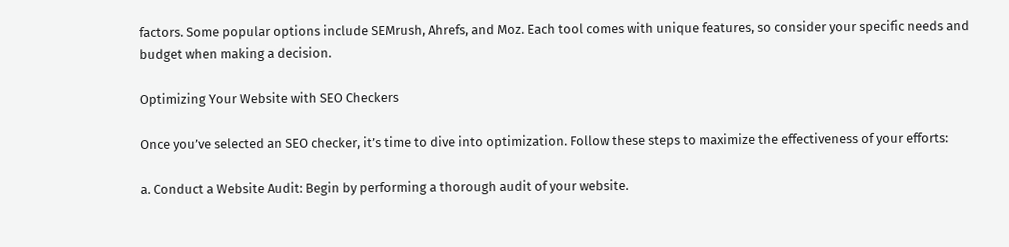factors. Some popular options include SEMrush, Ahrefs, and Moz. Each tool comes with unique features, so consider your specific needs and budget when making a decision.

Optimizing Your Website with SEO Checkers

Once you’ve selected an SEO checker, it’s time to dive into optimization. Follow these steps to maximize the effectiveness of your efforts:

a. Conduct a Website Audit: Begin by performing a thorough audit of your website.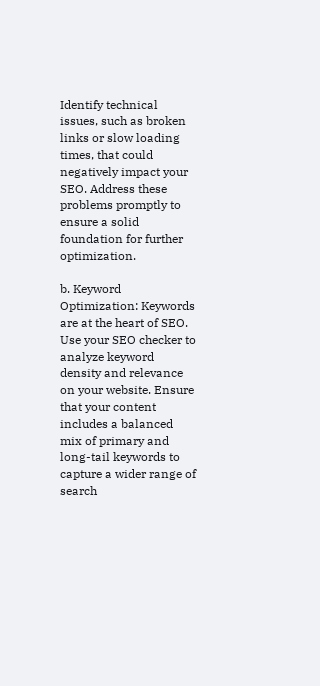Identify technical issues, such as broken links or slow loading times, that could negatively impact your SEO. Address these problems promptly to ensure a solid foundation for further optimization.

b. Keyword Optimization: Keywords are at the heart of SEO. Use your SEO checker to analyze keyword density and relevance on your website. Ensure that your content includes a balanced mix of primary and long-tail keywords to capture a wider range of search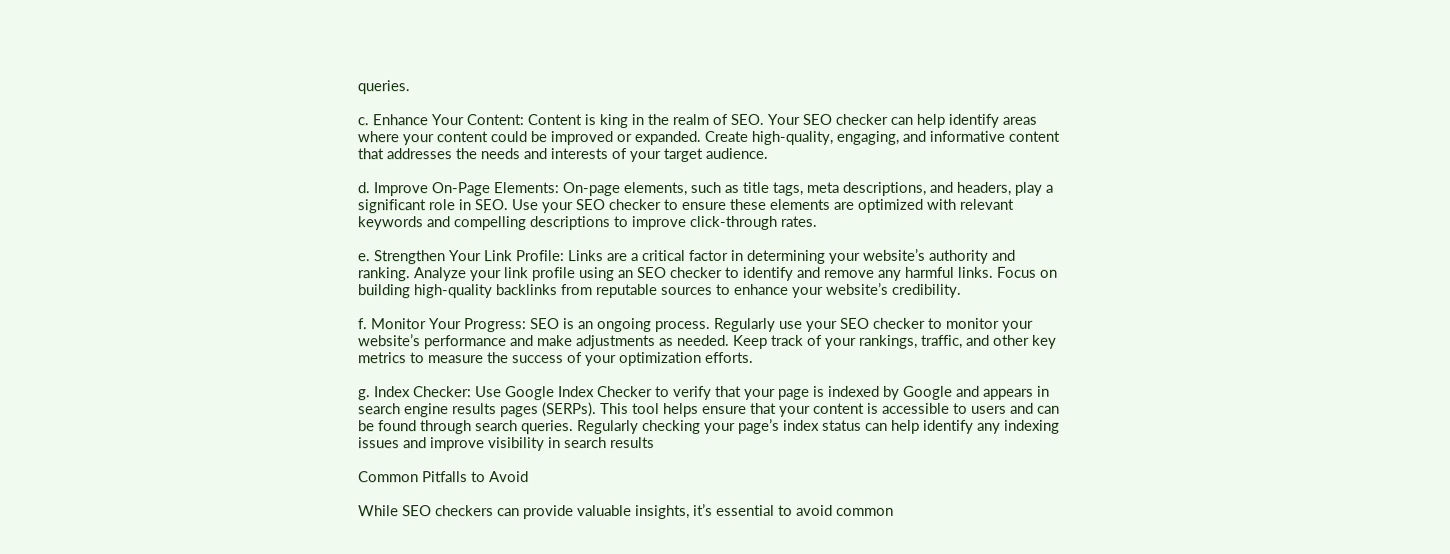queries.

c. Enhance Your Content: Content is king in the realm of SEO. Your SEO checker can help identify areas where your content could be improved or expanded. Create high-quality, engaging, and informative content that addresses the needs and interests of your target audience.

d. Improve On-Page Elements: On-page elements, such as title tags, meta descriptions, and headers, play a significant role in SEO. Use your SEO checker to ensure these elements are optimized with relevant keywords and compelling descriptions to improve click-through rates.

e. Strengthen Your Link Profile: Links are a critical factor in determining your website’s authority and ranking. Analyze your link profile using an SEO checker to identify and remove any harmful links. Focus on building high-quality backlinks from reputable sources to enhance your website’s credibility.

f. Monitor Your Progress: SEO is an ongoing process. Regularly use your SEO checker to monitor your website’s performance and make adjustments as needed. Keep track of your rankings, traffic, and other key metrics to measure the success of your optimization efforts.

g. Index Checker: Use Google Index Checker to verify that your page is indexed by Google and appears in search engine results pages (SERPs). This tool helps ensure that your content is accessible to users and can be found through search queries. Regularly checking your page’s index status can help identify any indexing issues and improve visibility in search results

Common Pitfalls to Avoid

While SEO checkers can provide valuable insights, it’s essential to avoid common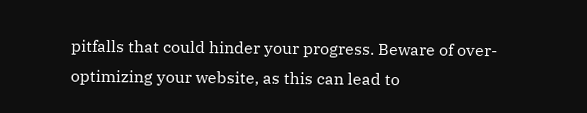pitfalls that could hinder your progress. Beware of over-optimizing your website, as this can lead to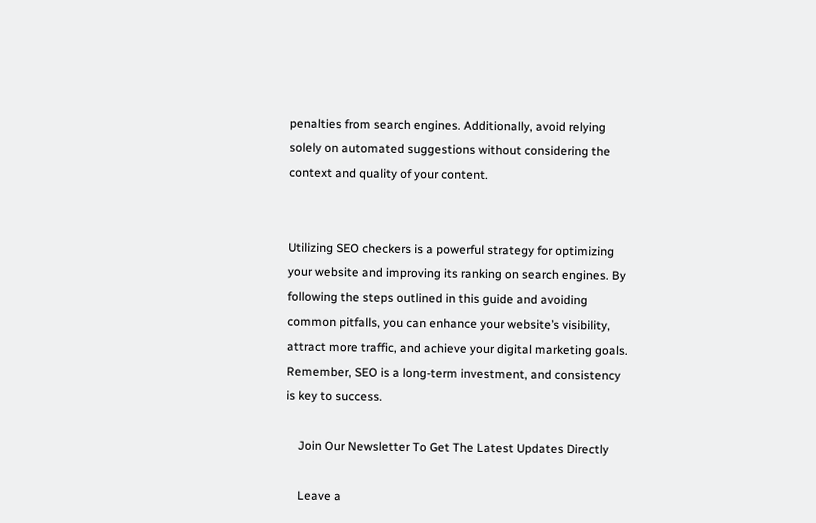penalties from search engines. Additionally, avoid relying solely on automated suggestions without considering the context and quality of your content.


Utilizing SEO checkers is a powerful strategy for optimizing your website and improving its ranking on search engines. By following the steps outlined in this guide and avoiding common pitfalls, you can enhance your website’s visibility, attract more traffic, and achieve your digital marketing goals. Remember, SEO is a long-term investment, and consistency is key to success.

    Join Our Newsletter To Get The Latest Updates Directly

    Leave a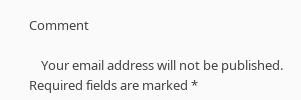Comment

    Your email address will not be published. Required fields are marked *